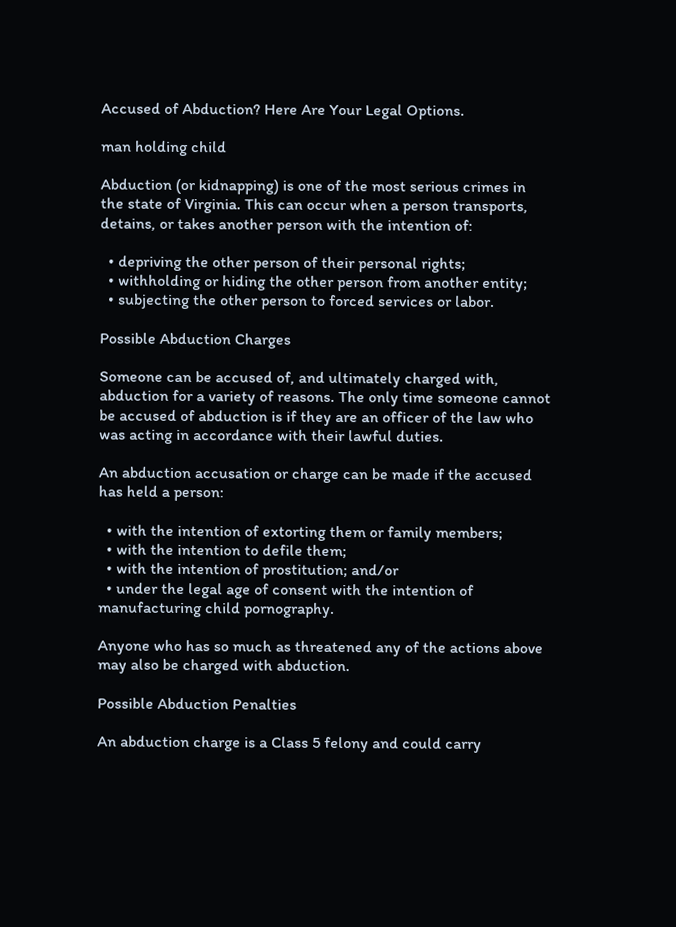Accused of Abduction? Here Are Your Legal Options.

man holding child

Abduction (or kidnapping) is one of the most serious crimes in the state of Virginia. This can occur when a person transports, detains, or takes another person with the intention of:

  • depriving the other person of their personal rights;
  • withholding or hiding the other person from another entity;
  • subjecting the other person to forced services or labor.

Possible Abduction Charges

Someone can be accused of, and ultimately charged with, abduction for a variety of reasons. The only time someone cannot be accused of abduction is if they are an officer of the law who was acting in accordance with their lawful duties.

An abduction accusation or charge can be made if the accused has held a person:

  • with the intention of extorting them or family members;
  • with the intention to defile them;
  • with the intention of prostitution; and/or
  • under the legal age of consent with the intention of manufacturing child pornography.

Anyone who has so much as threatened any of the actions above may also be charged with abduction.

Possible Abduction Penalties

An abduction charge is a Class 5 felony and could carry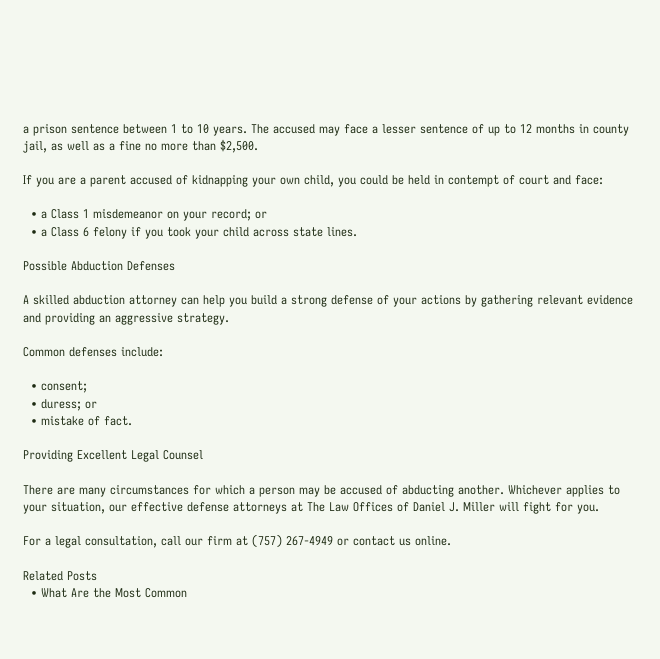a prison sentence between 1 to 10 years. The accused may face a lesser sentence of up to 12 months in county jail, as well as a fine no more than $2,500.

If you are a parent accused of kidnapping your own child, you could be held in contempt of court and face:

  • a Class 1 misdemeanor on your record; or
  • a Class 6 felony if you took your child across state lines.

Possible Abduction Defenses

A skilled abduction attorney can help you build a strong defense of your actions by gathering relevant evidence and providing an aggressive strategy.

Common defenses include:

  • consent;
  • duress; or
  • mistake of fact.

Providing Excellent Legal Counsel

There are many circumstances for which a person may be accused of abducting another. Whichever applies to your situation, our effective defense attorneys at The Law Offices of Daniel J. Miller will fight for you.

For a legal consultation, call our firm at (757) 267-4949 or contact us online.

Related Posts
  • What Are the Most Common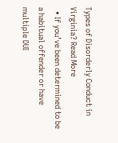Types of Disorderly Conduct in Virginia? Read More
  • If you’ve been determined to be a habitual offender or have multiple DUI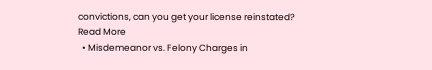convictions, can you get your license reinstated? Read More
  • Misdemeanor vs. Felony Charges in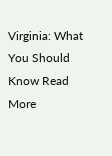Virginia: What You Should Know Read More